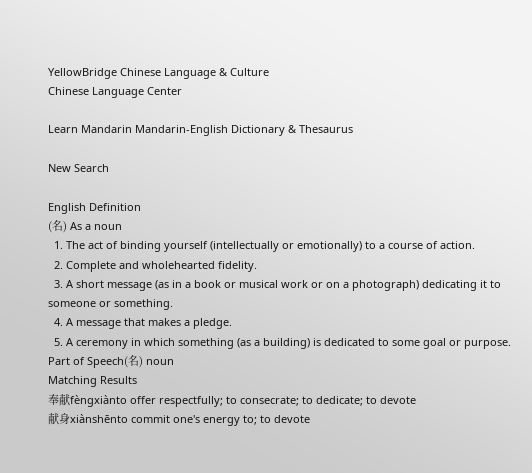YellowBridge Chinese Language & Culture
Chinese Language Center

Learn Mandarin Mandarin-English Dictionary & Thesaurus

New Search

English Definition
(名) As a noun
  1. The act of binding yourself (intellectually or emotionally) to a course of action.
  2. Complete and wholehearted fidelity.
  3. A short message (as in a book or musical work or on a photograph) dedicating it to someone or something.
  4. A message that makes a pledge.
  5. A ceremony in which something (as a building) is dedicated to some goal or purpose.
Part of Speech(名) noun
Matching Results
奉献fèngxiànto offer respectfully; to consecrate; to dedicate; to devote
献身xiànshēnto commit one's energy to; to devote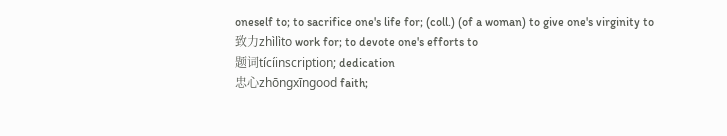oneself to; to sacrifice one's life for; (coll.) (of a woman) to give one's virginity to
致力zhìlìto work for; to devote one's efforts to
题词tícíinscription; dedication
忠心zhōngxīngood faith;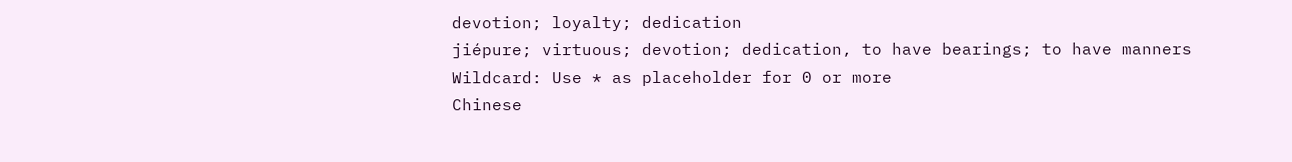devotion; loyalty; dedication
jiépure; virtuous; devotion; dedication, to have bearings; to have manners
Wildcard: Use * as placeholder for 0 or more
Chinese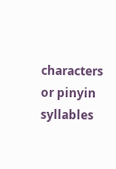characters or pinyin syllables